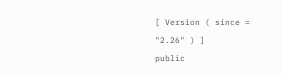[ Version ( since = "2.26" ) ]
public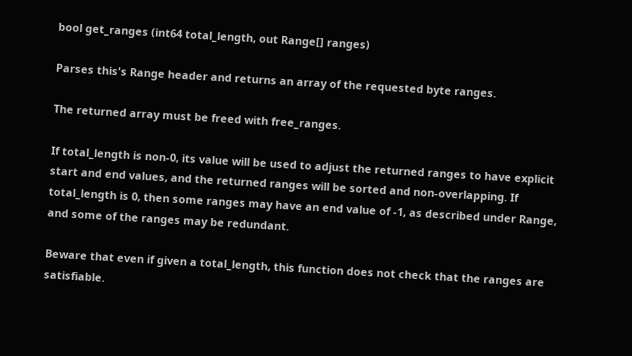bool get_ranges (int64 total_length, out Range[] ranges)

Parses this's Range header and returns an array of the requested byte ranges.

The returned array must be freed with free_ranges.

If total_length is non-0, its value will be used to adjust the returned ranges to have explicit start and end values, and the returned ranges will be sorted and non-overlapping. If total_length is 0, then some ranges may have an end value of -1, as described under Range, and some of the ranges may be redundant.

Beware that even if given a total_length, this function does not check that the ranges are satisfiable.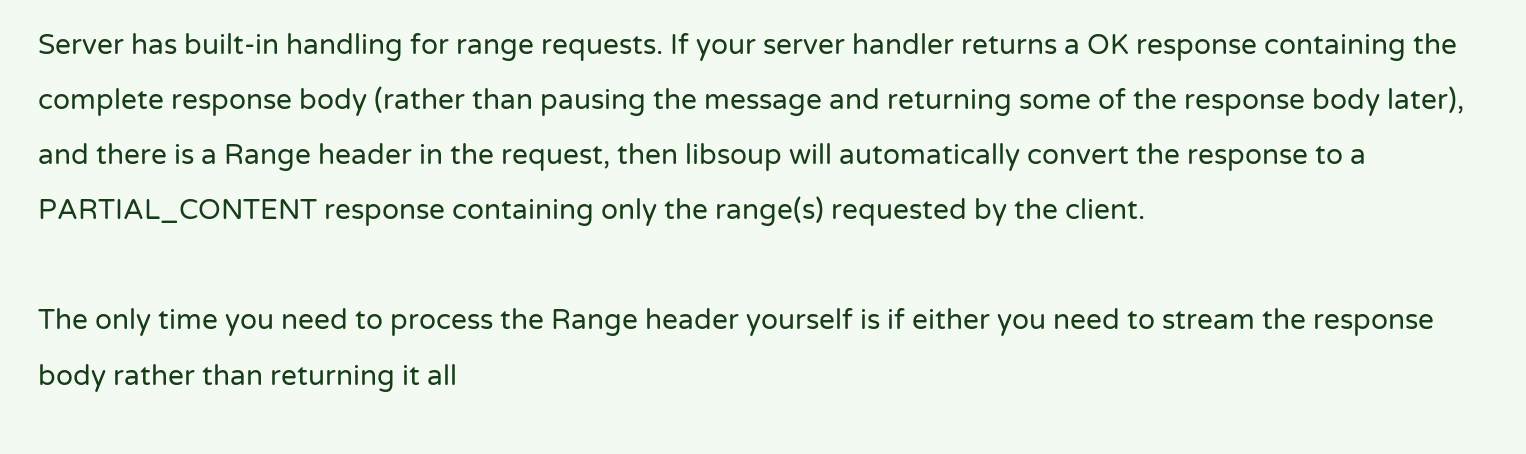Server has built-in handling for range requests. If your server handler returns a OK response containing the complete response body (rather than pausing the message and returning some of the response body later), and there is a Range header in the request, then libsoup will automatically convert the response to a PARTIAL_CONTENT response containing only the range(s) requested by the client.

The only time you need to process the Range header yourself is if either you need to stream the response body rather than returning it all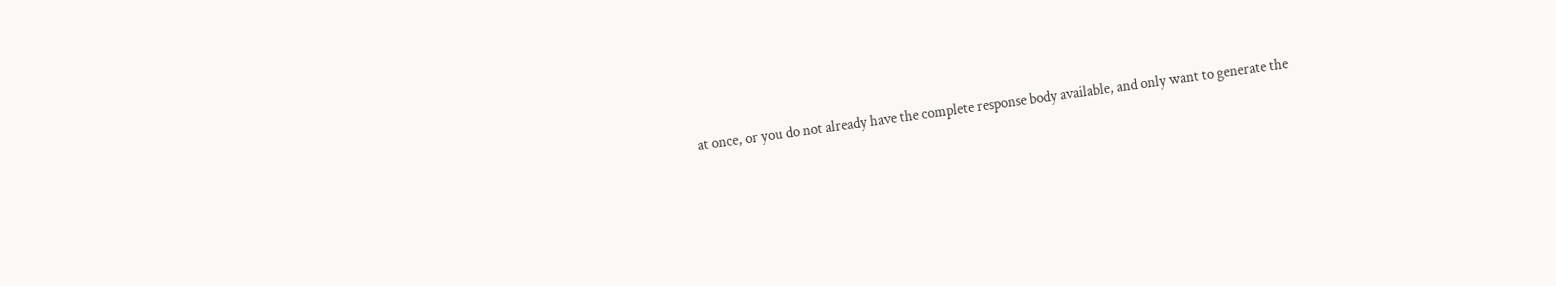at once, or you do not already have the complete response body available, and only want to generate the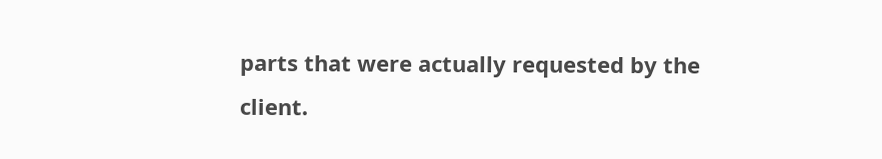parts that were actually requested by the client.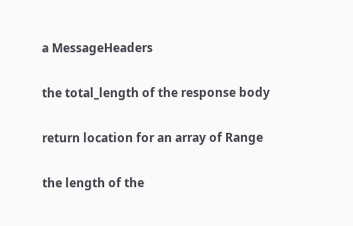a MessageHeaders


the total_length of the response body


return location for an array of Range


the length of the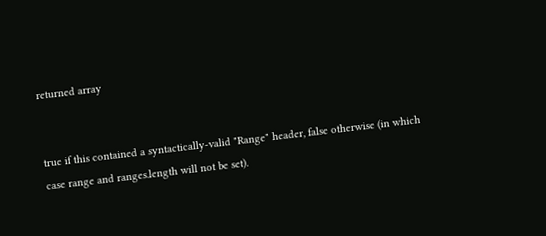returned array


true if this contained a syntactically-valid "Range" header, false otherwise (in which case range and ranges.length will not be set).